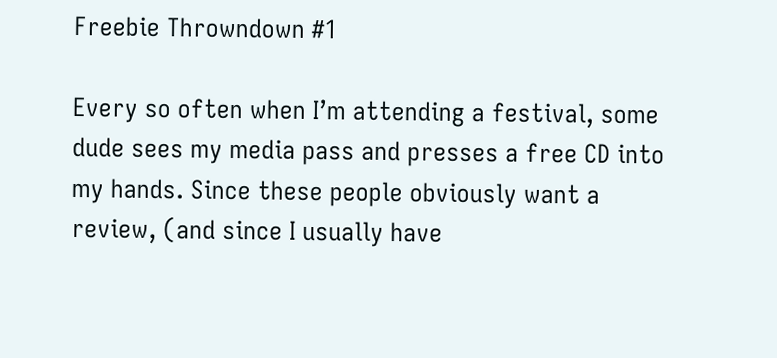Freebie Throwndown #1

Every so often when I’m attending a festival, some dude sees my media pass and presses a free CD into my hands. Since these people obviously want a review, (and since I usually have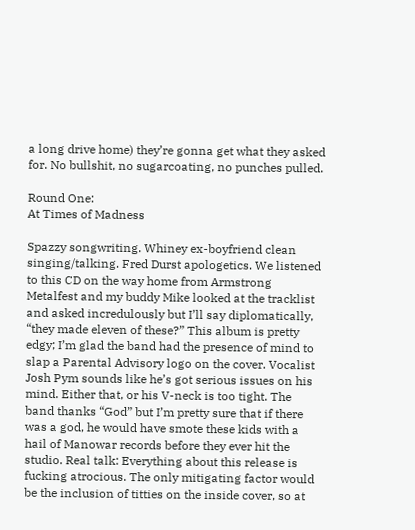a long drive home) they’re gonna get what they asked for. No bullshit, no sugarcoating, no punches pulled.

Round One:
At Times of Madness

Spazzy songwriting. Whiney ex-boyfriend clean singing/talking. Fred Durst apologetics. We listened to this CD on the way home from Armstrong Metalfest and my buddy Mike looked at the tracklist and asked incredulously but I’ll say diplomatically, “they made eleven of these?” This album is pretty edgy; I’m glad the band had the presence of mind to slap a Parental Advisory logo on the cover. Vocalist Josh Pym sounds like he’s got serious issues on his mind. Either that, or his V-neck is too tight. The band thanks “God” but I’m pretty sure that if there was a god, he would have smote these kids with a hail of Manowar records before they ever hit the studio. Real talk: Everything about this release is fucking atrocious. The only mitigating factor would be the inclusion of titties on the inside cover, so at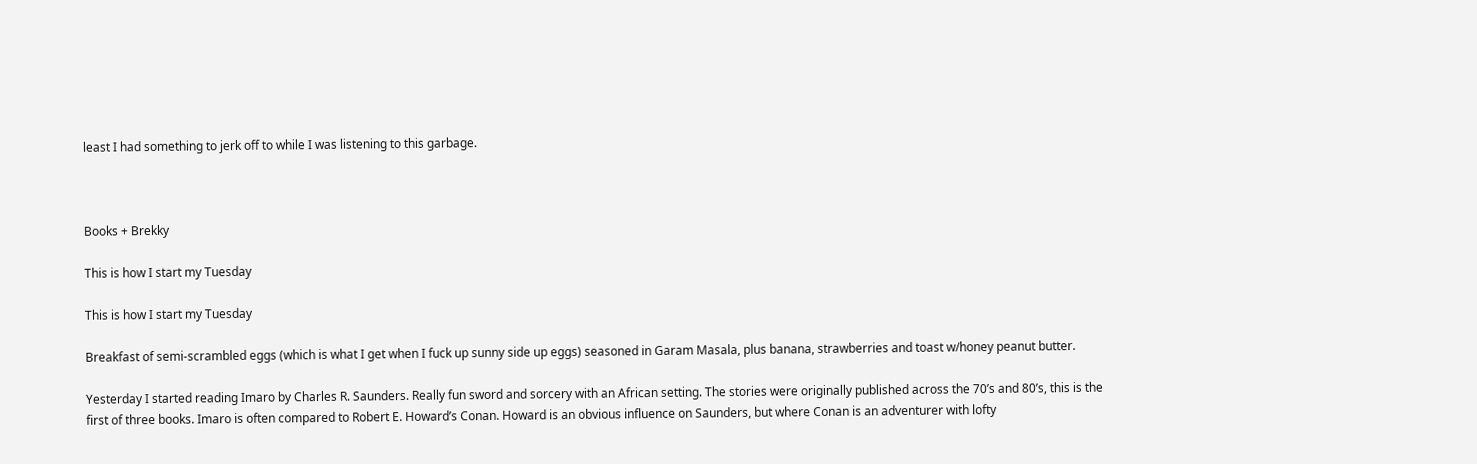least I had something to jerk off to while I was listening to this garbage.



Books + Brekky

This is how I start my Tuesday

This is how I start my Tuesday

Breakfast of semi-scrambled eggs (which is what I get when I fuck up sunny side up eggs) seasoned in Garam Masala, plus banana, strawberries and toast w/honey peanut butter.

Yesterday I started reading Imaro by Charles R. Saunders. Really fun sword and sorcery with an African setting. The stories were originally published across the 70’s and 80’s, this is the first of three books. Imaro is often compared to Robert E. Howard’s Conan. Howard is an obvious influence on Saunders, but where Conan is an adventurer with lofty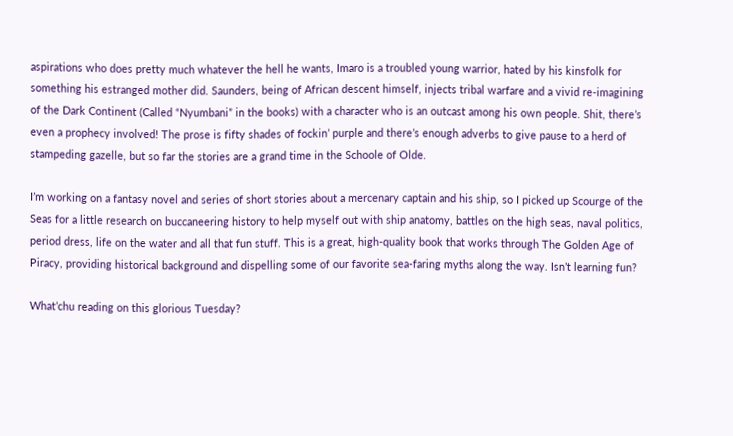aspirations who does pretty much whatever the hell he wants, Imaro is a troubled young warrior, hated by his kinsfolk for something his estranged mother did. Saunders, being of African descent himself, injects tribal warfare and a vivid re-imagining of the Dark Continent (Called “Nyumbani” in the books) with a character who is an outcast among his own people. Shit, there’s even a prophecy involved! The prose is fifty shades of fockin’ purple and there’s enough adverbs to give pause to a herd of stampeding gazelle, but so far the stories are a grand time in the Schoole of Olde.

I’m working on a fantasy novel and series of short stories about a mercenary captain and his ship, so I picked up Scourge of the Seas for a little research on buccaneering history to help myself out with ship anatomy, battles on the high seas, naval politics, period dress, life on the water and all that fun stuff. This is a great, high-quality book that works through The Golden Age of Piracy, providing historical background and dispelling some of our favorite sea-faring myths along the way. Isn’t learning fun?

What’chu reading on this glorious Tuesday?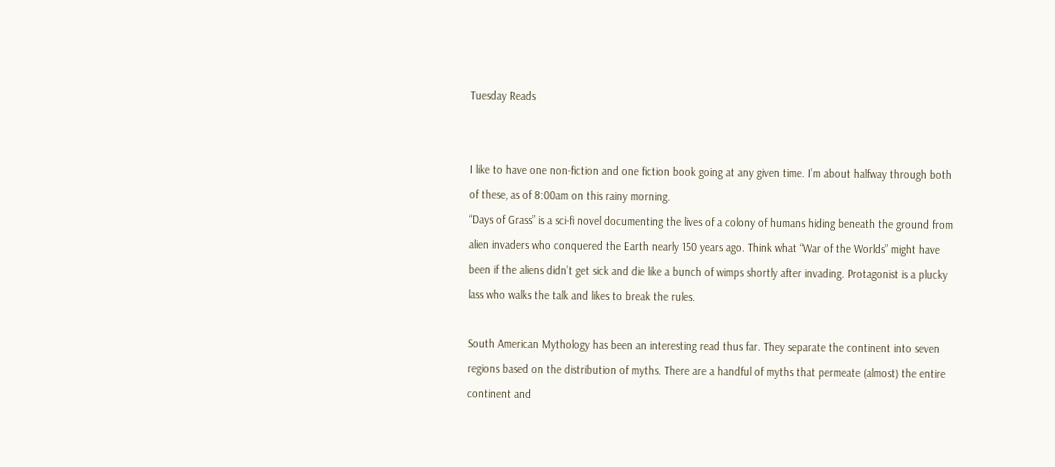Tuesday Reads


I like to have one non-fiction and one fiction book going at any given time. I’m about halfway through both of these, as of 8:00am on this rainy morning.
“Days of Grass” is a sci-fi novel documenting the lives of a colony of humans hiding beneath the ground from alien invaders who conquered the Earth nearly 150 years ago. Think what “War of the Worlds” might have been if the aliens didn’t get sick and die like a bunch of wimps shortly after invading. Protagonist is a plucky lass who walks the talk and likes to break the rules.

South American Mythology has been an interesting read thus far. They separate the continent into seven regions based on the distribution of myths. There are a handful of myths that permeate (almost) the entire continent and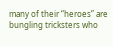many of their “heroes” are bungling tricksters who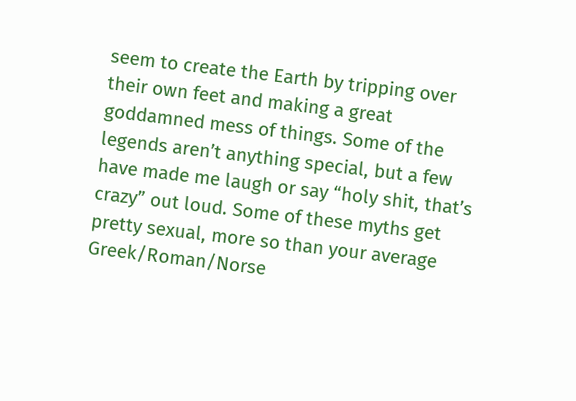seem to create the Earth by tripping over their own feet and making a great goddamned mess of things. Some of the legends aren’t anything special, but a few have made me laugh or say “holy shit, that’s crazy” out loud. Some of these myths get pretty sexual, more so than your average Greek/Roman/Norse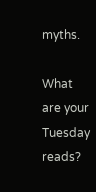myths.

What are your Tuesday reads?